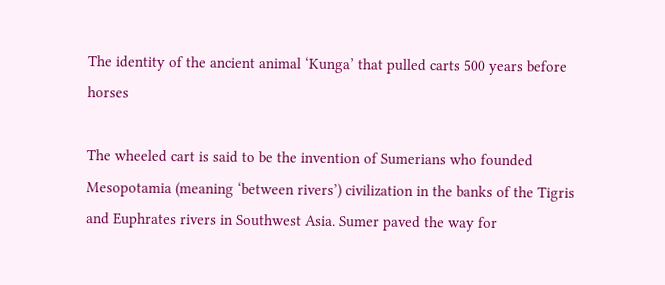The identity of the ancient animal ‘Kunga’ that pulled carts 500 years before horses

The wheeled cart is said to be the invention of Sumerians who founded Mesopotamia (meaning ‘between rivers’) civilization in the banks of the Tigris and Euphrates rivers in Southwest Asia. Sumer paved the way for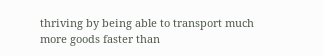thriving by being able to transport much more goods faster than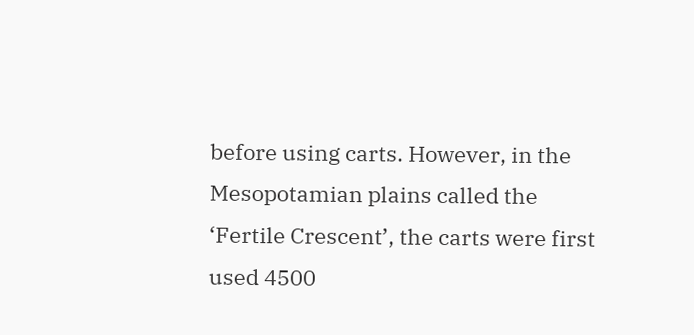before using carts. However, in the Mesopotamian plains called the ‘Fertile Crescent’, the carts were first used 4500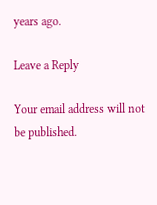years ago.

Leave a Reply

Your email address will not be published.